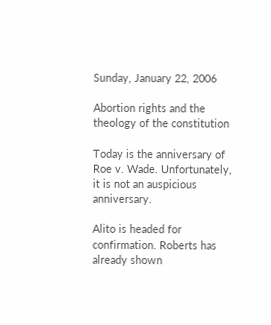Sunday, January 22, 2006

Abortion rights and the theology of the constitution

Today is the anniversary of Roe v. Wade. Unfortunately, it is not an auspicious anniversary.

Alito is headed for confirmation. Roberts has already shown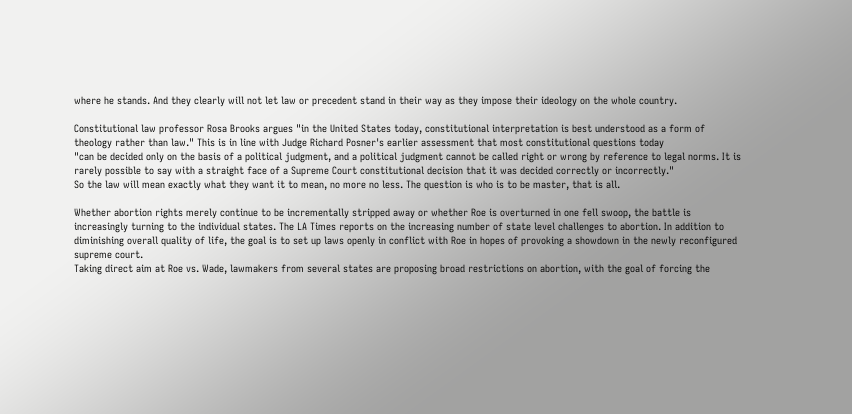where he stands. And they clearly will not let law or precedent stand in their way as they impose their ideology on the whole country.

Constitutional law professor Rosa Brooks argues "in the United States today, constitutional interpretation is best understood as a form of theology rather than law." This is in line with Judge Richard Posner's earlier assessment that most constitutional questions today
"can be decided only on the basis of a political judgment, and a political judgment cannot be called right or wrong by reference to legal norms. It is rarely possible to say with a straight face of a Supreme Court constitutional decision that it was decided correctly or incorrectly."
So the law will mean exactly what they want it to mean, no more no less. The question is who is to be master, that is all.

Whether abortion rights merely continue to be incrementally stripped away or whether Roe is overturned in one fell swoop, the battle is increasingly turning to the individual states. The LA Times reports on the increasing number of state level challenges to abortion. In addition to diminishing overall quality of life, the goal is to set up laws openly in conflict with Roe in hopes of provoking a showdown in the newly reconfigured supreme court.
Taking direct aim at Roe vs. Wade, lawmakers from several states are proposing broad restrictions on abortion, with the goal of forcing the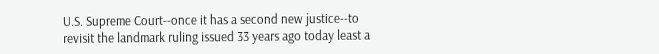U.S. Supreme Court--once it has a second new justice--to revisit the landmark ruling issued 33 years ago today least a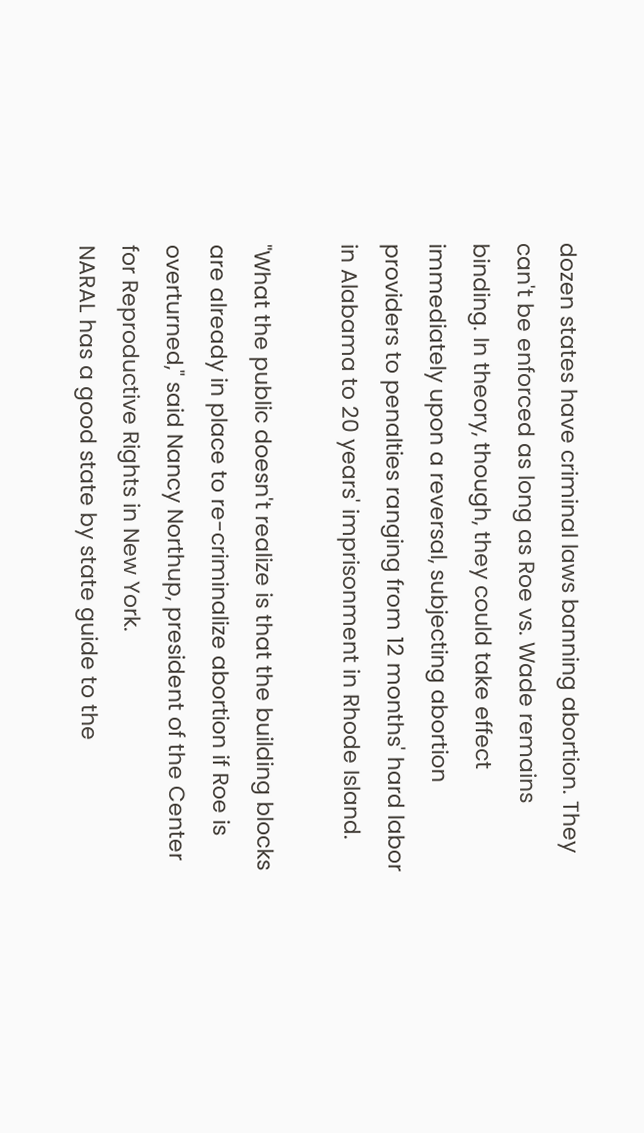dozen states have criminal laws banning abortion. They can't be enforced as long as Roe vs. Wade remains binding. In theory, though, they could take effect immediately upon a reversal, subjecting abortion providers to penalties ranging from 12 months' hard labor in Alabama to 20 years' imprisonment in Rhode Island.

"What the public doesn't realize is that the building blocks are already in place to re-criminalize abortion if Roe is overturned," said Nancy Northup, president of the Center for Reproductive Rights in New York.
NARAL has a good state by state guide to the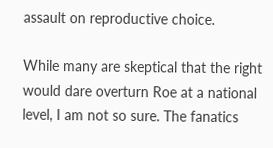assault on reproductive choice.

While many are skeptical that the right would dare overturn Roe at a national level, I am not so sure. The fanatics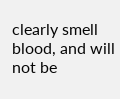clearly smell blood, and will not be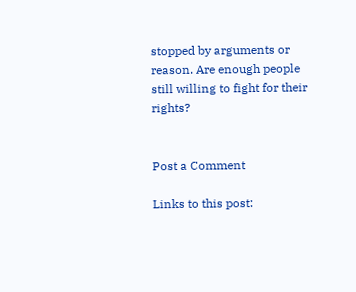stopped by arguments or reason. Are enough people still willing to fight for their rights?


Post a Comment

Links to this post: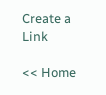Create a Link

<< Home